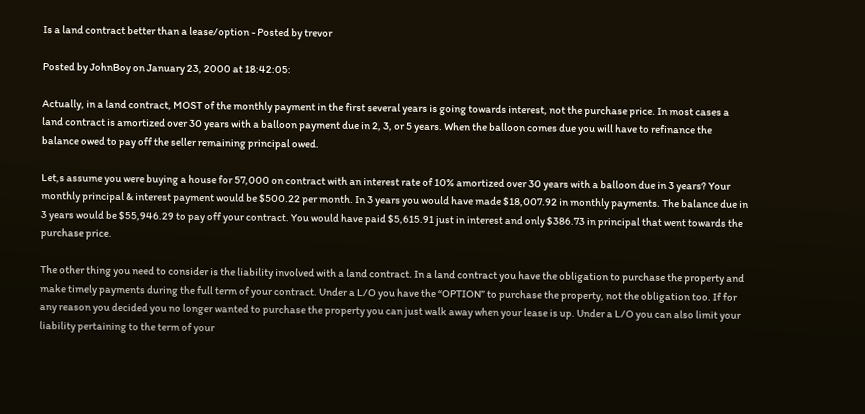Is a land contract better than a lease/option - Posted by trevor

Posted by JohnBoy on January 23, 2000 at 18:42:05:

Actually, in a land contract, MOST of the monthly payment in the first several years is going towards interest, not the purchase price. In most cases a land contract is amortized over 30 years with a balloon payment due in 2, 3, or 5 years. When the balloon comes due you will have to refinance the balance owed to pay off the seller remaining principal owed.

Let,s assume you were buying a house for 57,000 on contract with an interest rate of 10% amortized over 30 years with a balloon due in 3 years? Your monthly principal & interest payment would be $500.22 per month. In 3 years you would have made $18,007.92 in monthly payments. The balance due in 3 years would be $55,946.29 to pay off your contract. You would have paid $5,615.91 just in interest and only $386.73 in principal that went towards the purchase price.

The other thing you need to consider is the liability involved with a land contract. In a land contract you have the obligation to purchase the property and make timely payments during the full term of your contract. Under a L/O you have the “OPTION” to purchase the property, not the obligation too. If for any reason you decided you no longer wanted to purchase the property you can just walk away when your lease is up. Under a L/O you can also limit your liability pertaining to the term of your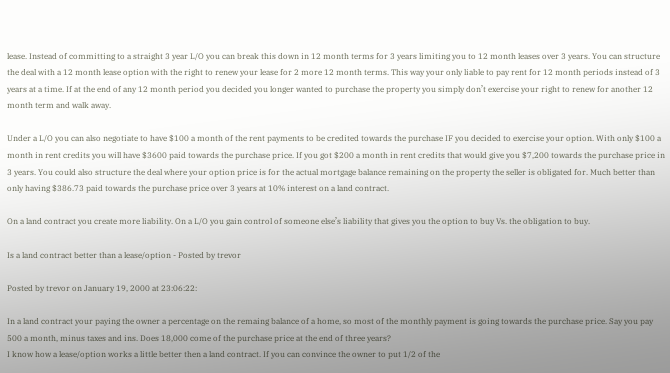lease. Instead of committing to a straight 3 year L/O you can break this down in 12 month terms for 3 years limiting you to 12 month leases over 3 years. You can structure the deal with a 12 month lease option with the right to renew your lease for 2 more 12 month terms. This way your only liable to pay rent for 12 month periods instead of 3 years at a time. If at the end of any 12 month period you decided you longer wanted to purchase the property you simply don’t exercise your right to renew for another 12 month term and walk away.

Under a L/O you can also negotiate to have $100 a month of the rent payments to be credited towards the purchase IF you decided to exercise your option. With only $100 a month in rent credits you will have $3600 paid towards the purchase price. If you got $200 a month in rent credits that would give you $7,200 towards the purchase price in 3 years. You could also structure the deal where your option price is for the actual mortgage balance remaining on the property the seller is obligated for. Much better than only having $386.73 paid towards the purchase price over 3 years at 10% interest on a land contract.

On a land contract you create more liability. On a L/O you gain control of someone else’s liability that gives you the option to buy Vs. the obligation to buy.

Is a land contract better than a lease/option - Posted by trevor

Posted by trevor on January 19, 2000 at 23:06:22:

In a land contract your paying the owner a percentage on the remaing balance of a home, so most of the monthly payment is going towards the purchase price. Say you pay 500 a month, minus taxes and ins. Does 18,000 come of the purchase price at the end of three years?
I know how a lease/option works a little better then a land contract. If you can convince the owner to put 1/2 of the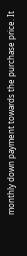monthly down payment towards the purchase price. It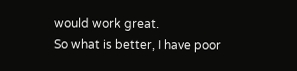would work great.
So what is better, I have poor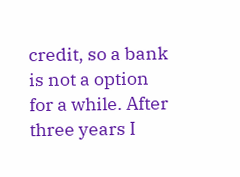credit, so a bank is not a option for a while. After three years I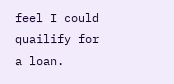feel I could quailify for a loan.